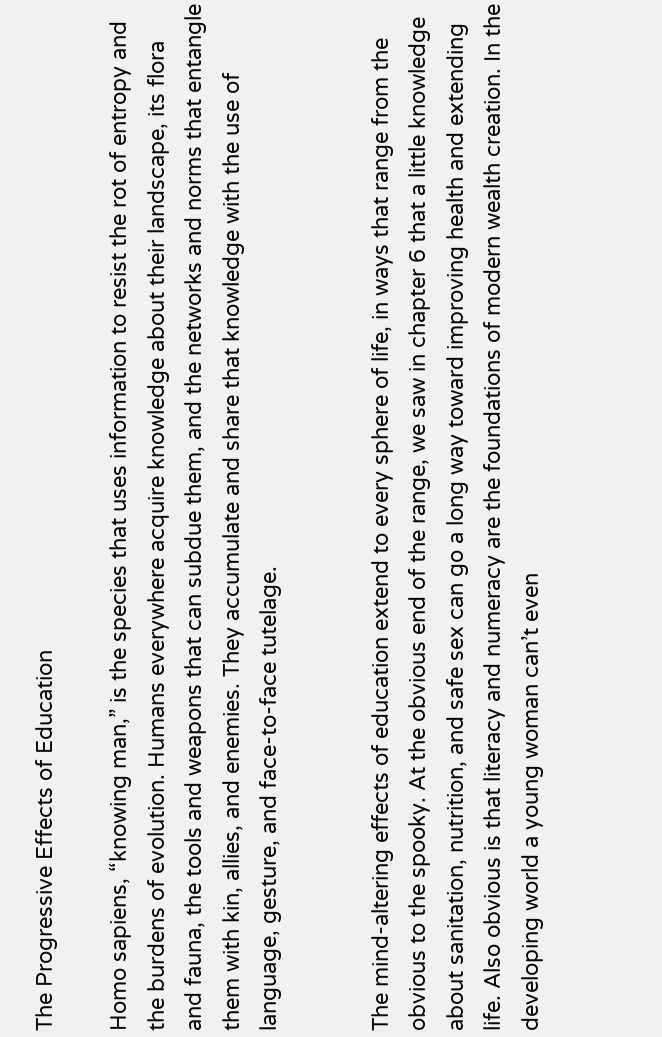The Progressive Effects of Education

Homo sapiens, “knowing man,” is the species that uses information to resist the rot of entropy and the burdens of evolution. Humans everywhere acquire knowledge about their landscape, its flora and fauna, the tools and weapons that can subdue them, and the networks and norms that entangle them with kin, allies, and enemies. They accumulate and share that knowledge with the use of language, gesture, and face-to-face tutelage.


The mind-altering effects of education extend to every sphere of life, in ways that range from the obvious to the spooky. At the obvious end of the range, we saw in chapter 6 that a little knowledge about sanitation, nutrition, and safe sex can go a long way toward improving health and extending life. Also obvious is that literacy and numeracy are the foundations of modern wealth creation. In the developing world a young woman can’t even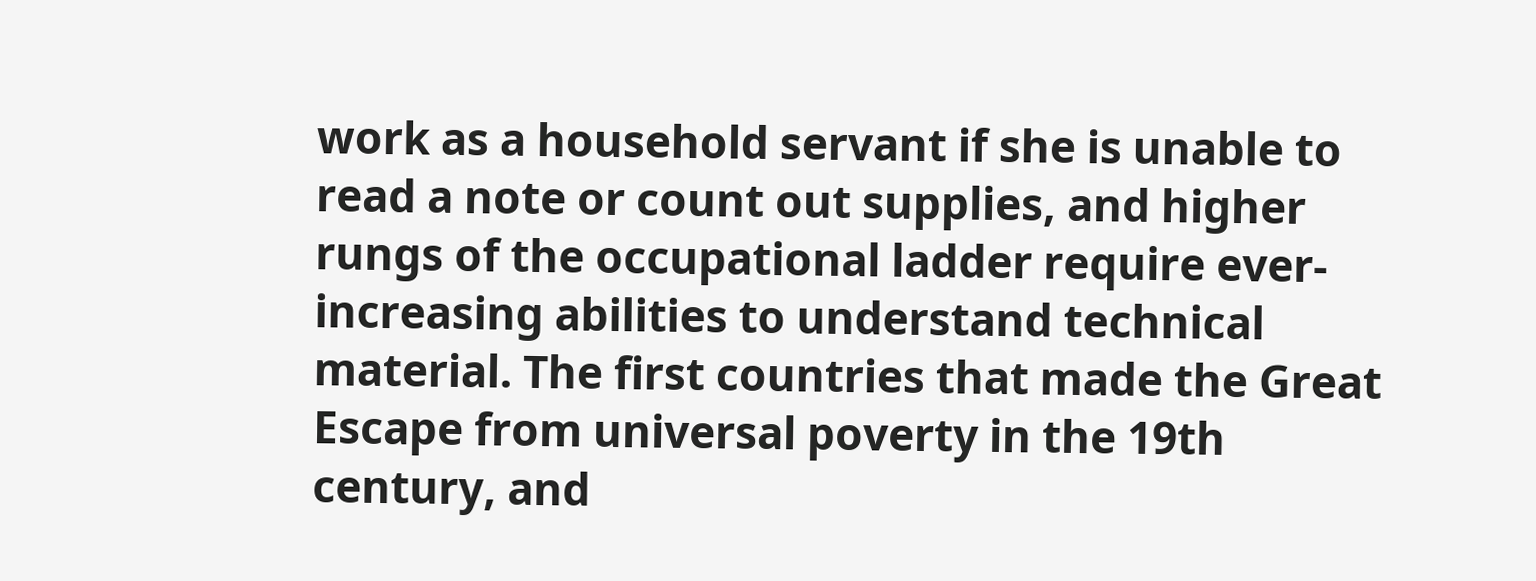work as a household servant if she is unable to read a note or count out supplies, and higher rungs of the occupational ladder require ever-increasing abilities to understand technical material. The first countries that made the Great Escape from universal poverty in the 19th century, and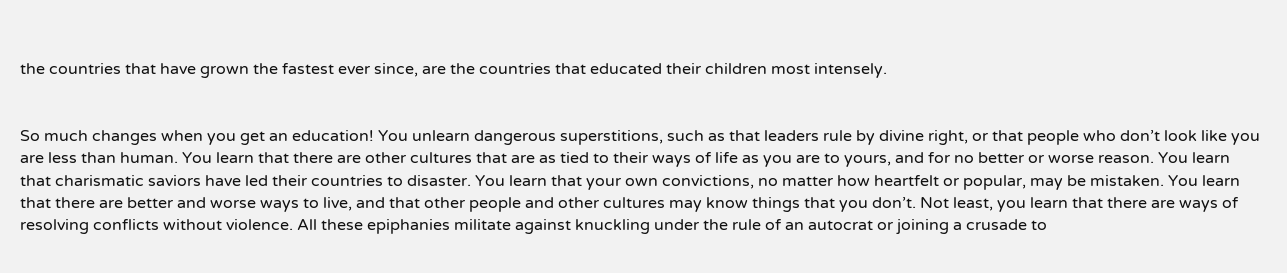the countries that have grown the fastest ever since, are the countries that educated their children most intensely.


So much changes when you get an education! You unlearn dangerous superstitions, such as that leaders rule by divine right, or that people who don’t look like you are less than human. You learn that there are other cultures that are as tied to their ways of life as you are to yours, and for no better or worse reason. You learn that charismatic saviors have led their countries to disaster. You learn that your own convictions, no matter how heartfelt or popular, may be mistaken. You learn that there are better and worse ways to live, and that other people and other cultures may know things that you don’t. Not least, you learn that there are ways of resolving conflicts without violence. All these epiphanies militate against knuckling under the rule of an autocrat or joining a crusade to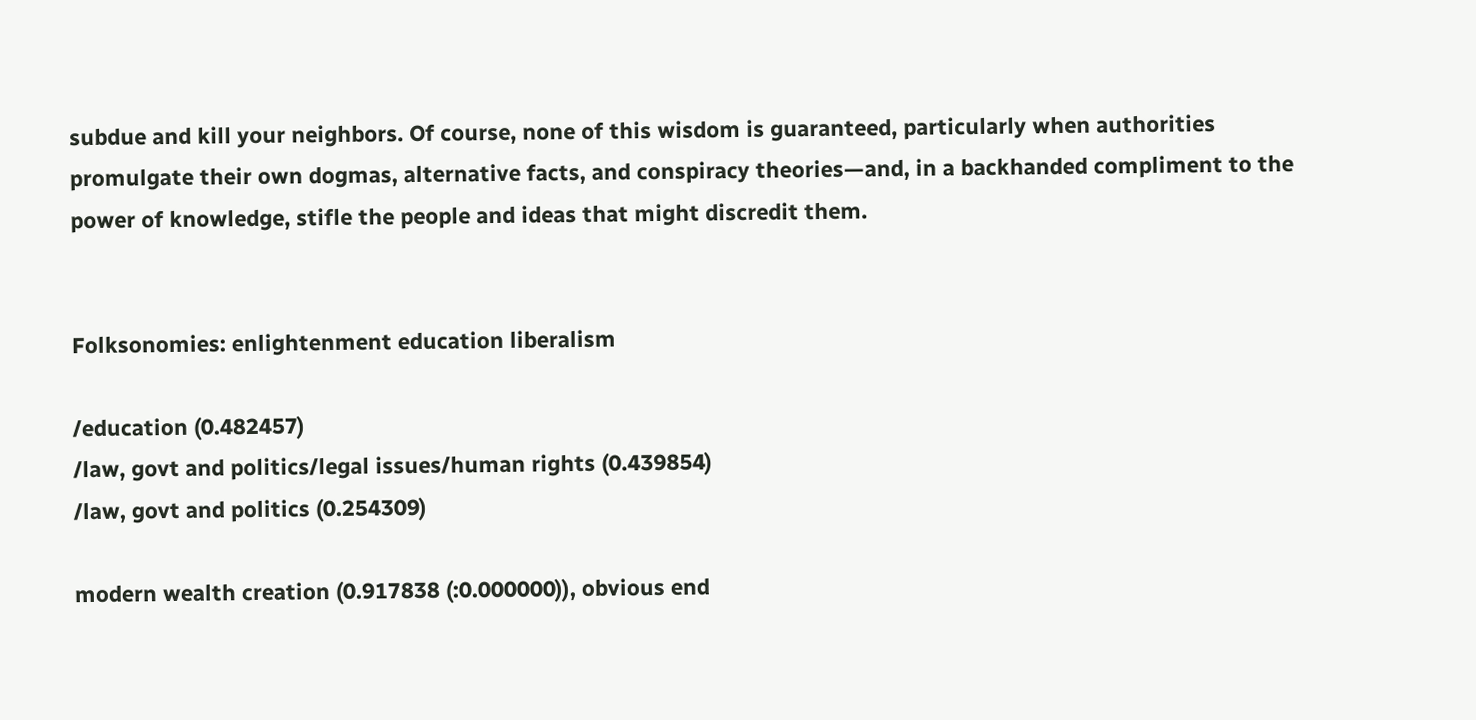subdue and kill your neighbors. Of course, none of this wisdom is guaranteed, particularly when authorities promulgate their own dogmas, alternative facts, and conspiracy theories—and, in a backhanded compliment to the power of knowledge, stifle the people and ideas that might discredit them.


Folksonomies: enlightenment education liberalism

/education (0.482457)
/law, govt and politics/legal issues/human rights (0.439854)
/law, govt and politics (0.254309)

modern wealth creation (0.917838 (:0.000000)), obvious end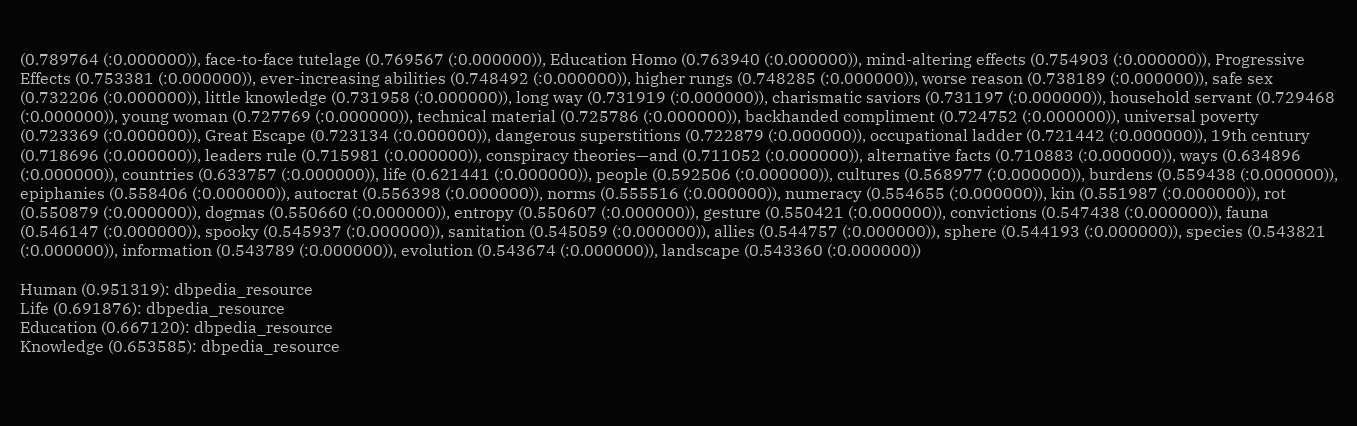(0.789764 (:0.000000)), face-to-face tutelage (0.769567 (:0.000000)), Education Homo (0.763940 (:0.000000)), mind-altering effects (0.754903 (:0.000000)), Progressive Effects (0.753381 (:0.000000)), ever-increasing abilities (0.748492 (:0.000000)), higher rungs (0.748285 (:0.000000)), worse reason (0.738189 (:0.000000)), safe sex (0.732206 (:0.000000)), little knowledge (0.731958 (:0.000000)), long way (0.731919 (:0.000000)), charismatic saviors (0.731197 (:0.000000)), household servant (0.729468 (:0.000000)), young woman (0.727769 (:0.000000)), technical material (0.725786 (:0.000000)), backhanded compliment (0.724752 (:0.000000)), universal poverty (0.723369 (:0.000000)), Great Escape (0.723134 (:0.000000)), dangerous superstitions (0.722879 (:0.000000)), occupational ladder (0.721442 (:0.000000)), 19th century (0.718696 (:0.000000)), leaders rule (0.715981 (:0.000000)), conspiracy theories—and (0.711052 (:0.000000)), alternative facts (0.710883 (:0.000000)), ways (0.634896 (:0.000000)), countries (0.633757 (:0.000000)), life (0.621441 (:0.000000)), people (0.592506 (:0.000000)), cultures (0.568977 (:0.000000)), burdens (0.559438 (:0.000000)), epiphanies (0.558406 (:0.000000)), autocrat (0.556398 (:0.000000)), norms (0.555516 (:0.000000)), numeracy (0.554655 (:0.000000)), kin (0.551987 (:0.000000)), rot (0.550879 (:0.000000)), dogmas (0.550660 (:0.000000)), entropy (0.550607 (:0.000000)), gesture (0.550421 (:0.000000)), convictions (0.547438 (:0.000000)), fauna (0.546147 (:0.000000)), spooky (0.545937 (:0.000000)), sanitation (0.545059 (:0.000000)), allies (0.544757 (:0.000000)), sphere (0.544193 (:0.000000)), species (0.543821 (:0.000000)), information (0.543789 (:0.000000)), evolution (0.543674 (:0.000000)), landscape (0.543360 (:0.000000))

Human (0.951319): dbpedia_resource
Life (0.691876): dbpedia_resource
Education (0.667120): dbpedia_resource
Knowledge (0.653585): dbpedia_resource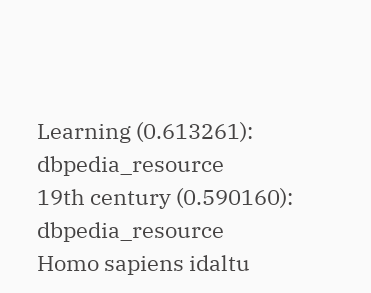Learning (0.613261): dbpedia_resource
19th century (0.590160): dbpedia_resource
Homo sapiens idaltu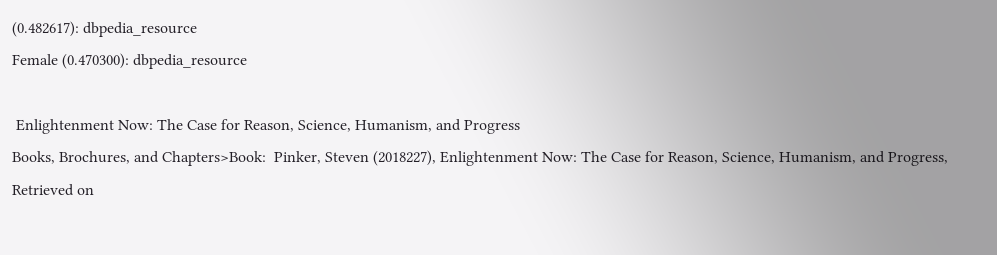(0.482617): dbpedia_resource
Female (0.470300): dbpedia_resource

 Enlightenment Now: The Case for Reason, Science, Humanism, and Progress
Books, Brochures, and Chapters>Book:  Pinker, Steven (2018227), Enlightenment Now: The Case for Reason, Science, Humanism, and Progress, Retrieved on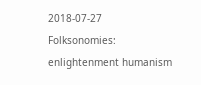2018-07-27
Folksonomies: enlightenment humanism